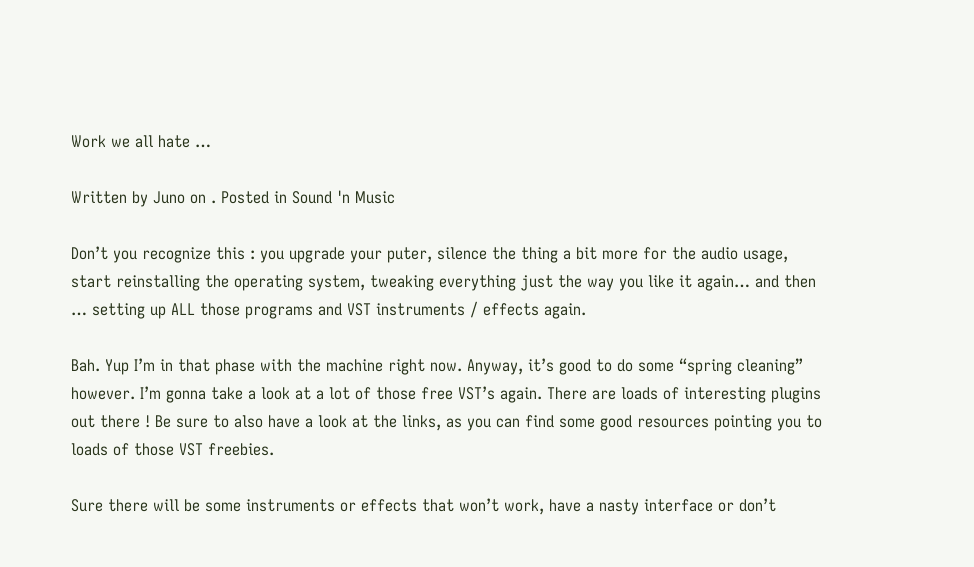Work we all hate …

Written by Juno on . Posted in Sound 'n Music

Don’t you recognize this : you upgrade your puter, silence the thing a bit more for the audio usage, start reinstalling the operating system, tweaking everything just the way you like it again… and then … setting up ALL those programs and VST instruments / effects again.

Bah. Yup I’m in that phase with the machine right now. Anyway, it’s good to do some “spring cleaning” however. I’m gonna take a look at a lot of those free VST’s again. There are loads of interesting plugins out there ! Be sure to also have a look at the links, as you can find some good resources pointing you to loads of those VST freebies.

Sure there will be some instruments or effects that won’t work, have a nasty interface or don’t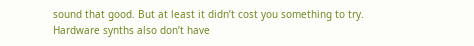sound that good. But at least it didn’t cost you something to try. Hardware synths also don’t have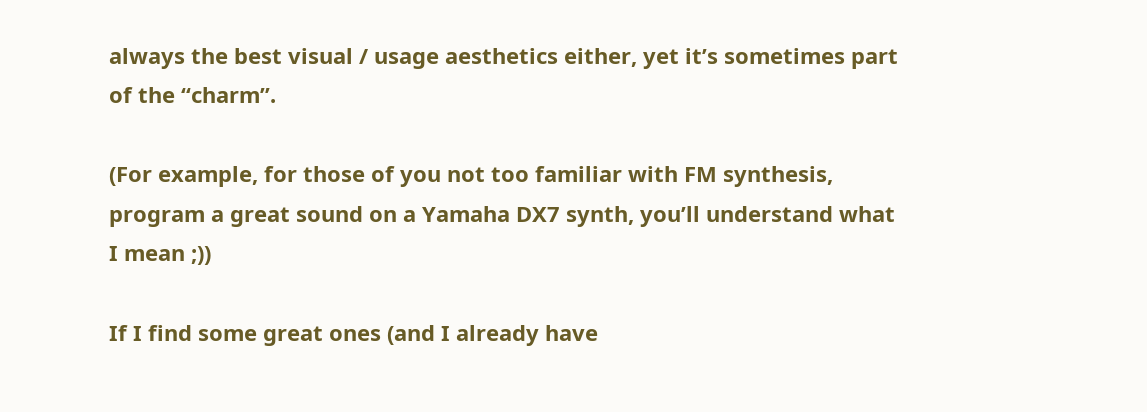always the best visual / usage aesthetics either, yet it’s sometimes part of the “charm”.

(For example, for those of you not too familiar with FM synthesis, program a great sound on a Yamaha DX7 synth, you’ll understand what I mean ;))

If I find some great ones (and I already have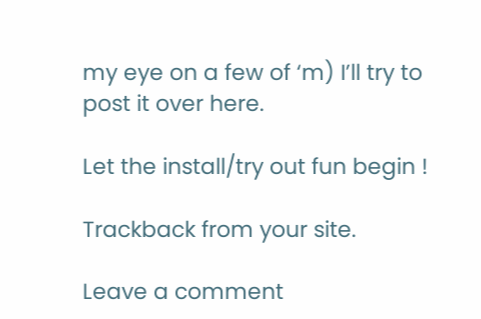my eye on a few of ‘m) I’ll try to post it over here.

Let the install/try out fun begin !

Trackback from your site.

Leave a comment